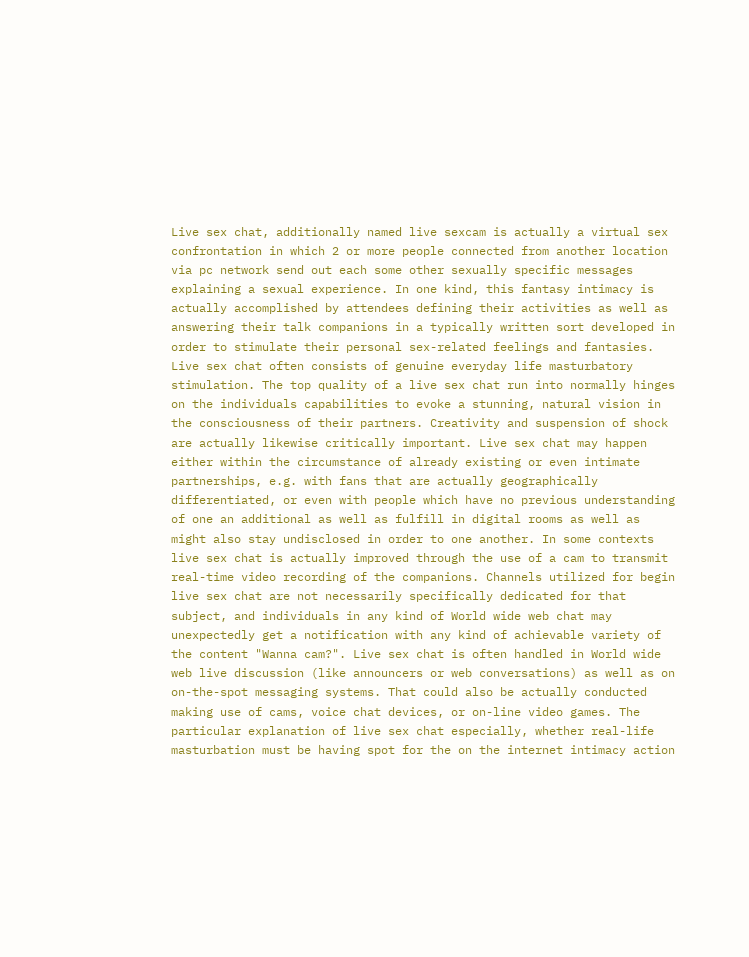Live sex chat, additionally named live sexcam is actually a virtual sex confrontation in which 2 or more people connected from another location via pc network send out each some other sexually specific messages explaining a sexual experience. In one kind, this fantasy intimacy is actually accomplished by attendees defining their activities as well as answering their talk companions in a typically written sort developed in order to stimulate their personal sex-related feelings and fantasies. Live sex chat often consists of genuine everyday life masturbatory stimulation. The top quality of a live sex chat run into normally hinges on the individuals capabilities to evoke a stunning, natural vision in the consciousness of their partners. Creativity and suspension of shock are actually likewise critically important. Live sex chat may happen either within the circumstance of already existing or even intimate partnerships, e.g. with fans that are actually geographically differentiated, or even with people which have no previous understanding of one an additional as well as fulfill in digital rooms as well as might also stay undisclosed in order to one another. In some contexts live sex chat is actually improved through the use of a cam to transmit real-time video recording of the companions. Channels utilized for begin live sex chat are not necessarily specifically dedicated for that subject, and individuals in any kind of World wide web chat may unexpectedly get a notification with any kind of achievable variety of the content "Wanna cam?". Live sex chat is often handled in World wide web live discussion (like announcers or web conversations) as well as on on-the-spot messaging systems. That could also be actually conducted making use of cams, voice chat devices, or on-line video games. The particular explanation of live sex chat especially, whether real-life masturbation must be having spot for the on the internet intimacy action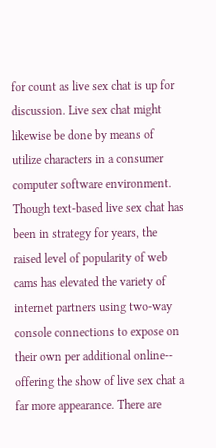for count as live sex chat is up for discussion. Live sex chat might likewise be done by means of utilize characters in a consumer computer software environment. Though text-based live sex chat has been in strategy for years, the raised level of popularity of web cams has elevated the variety of internet partners using two-way console connections to expose on their own per additional online-- offering the show of live sex chat a far more appearance. There are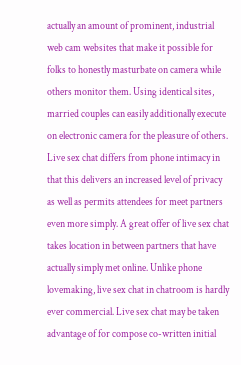actually an amount of prominent, industrial web cam websites that make it possible for folks to honestly masturbate on camera while others monitor them. Using identical sites, married couples can easily additionally execute on electronic camera for the pleasure of others. Live sex chat differs from phone intimacy in that this delivers an increased level of privacy as well as permits attendees for meet partners even more simply. A great offer of live sex chat takes location in between partners that have actually simply met online. Unlike phone lovemaking, live sex chat in chatroom is hardly ever commercial. Live sex chat may be taken advantage of for compose co-written initial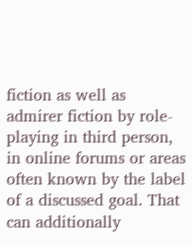fiction as well as admirer fiction by role-playing in third person, in online forums or areas often known by the label of a discussed goal. That can additionally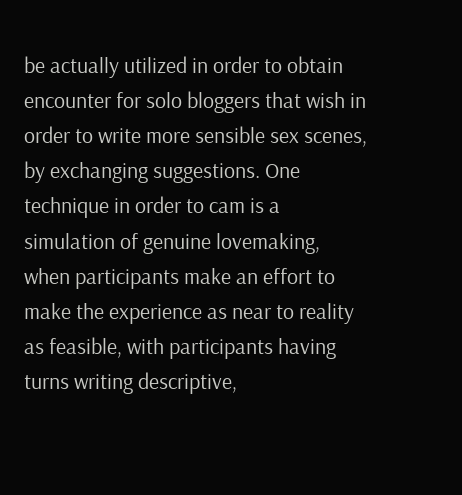be actually utilized in order to obtain encounter for solo bloggers that wish in order to write more sensible sex scenes, by exchanging suggestions. One technique in order to cam is a simulation of genuine lovemaking, when participants make an effort to make the experience as near to reality as feasible, with participants having turns writing descriptive,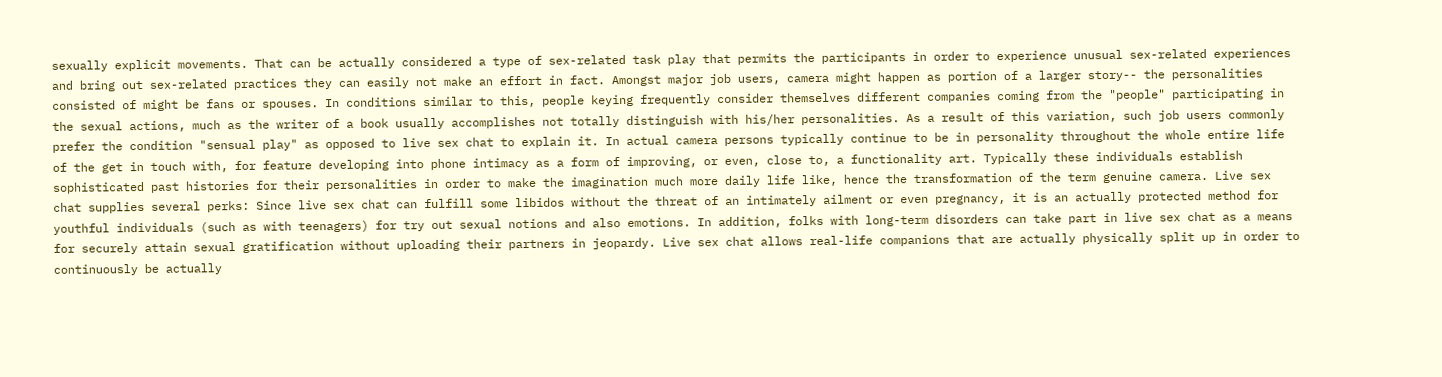sexually explicit movements. That can be actually considered a type of sex-related task play that permits the participants in order to experience unusual sex-related experiences and bring out sex-related practices they can easily not make an effort in fact. Amongst major job users, camera might happen as portion of a larger story-- the personalities consisted of might be fans or spouses. In conditions similar to this, people keying frequently consider themselves different companies coming from the "people" participating in the sexual actions, much as the writer of a book usually accomplishes not totally distinguish with his/her personalities. As a result of this variation, such job users commonly prefer the condition "sensual play" as opposed to live sex chat to explain it. In actual camera persons typically continue to be in personality throughout the whole entire life of the get in touch with, for feature developing into phone intimacy as a form of improving, or even, close to, a functionality art. Typically these individuals establish sophisticated past histories for their personalities in order to make the imagination much more daily life like, hence the transformation of the term genuine camera. Live sex chat supplies several perks: Since live sex chat can fulfill some libidos without the threat of an intimately ailment or even pregnancy, it is an actually protected method for youthful individuals (such as with teenagers) for try out sexual notions and also emotions. In addition, folks with long-term disorders can take part in live sex chat as a means for securely attain sexual gratification without uploading their partners in jeopardy. Live sex chat allows real-life companions that are actually physically split up in order to continuously be actually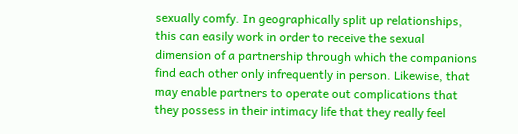sexually comfy. In geographically split up relationships, this can easily work in order to receive the sexual dimension of a partnership through which the companions find each other only infrequently in person. Likewise, that may enable partners to operate out complications that they possess in their intimacy life that they really feel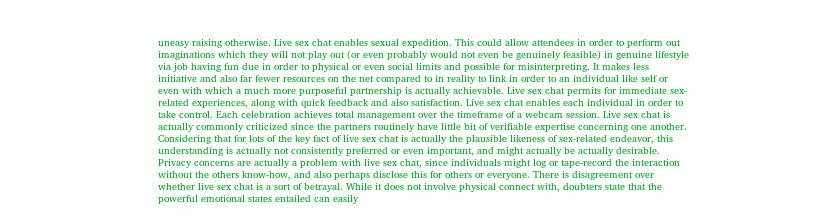uneasy raising otherwise. Live sex chat enables sexual expedition. This could allow attendees in order to perform out imaginations which they will not play out (or even probably would not even be genuinely feasible) in genuine lifestyle via job having fun due in order to physical or even social limits and possible for misinterpreting. It makes less initiative and also far fewer resources on the net compared to in reality to link in order to an individual like self or even with which a much more purposeful partnership is actually achievable. Live sex chat permits for immediate sex-related experiences, along with quick feedback and also satisfaction. Live sex chat enables each individual in order to take control. Each celebration achieves total management over the timeframe of a webcam session. Live sex chat is actually commonly criticized since the partners routinely have little bit of verifiable expertise concerning one another. Considering that for lots of the key fact of live sex chat is actually the plausible likeness of sex-related endeavor, this understanding is actually not consistently preferred or even important, and might actually be actually desirable. Privacy concerns are actually a problem with live sex chat, since individuals might log or tape-record the interaction without the others know-how, and also perhaps disclose this for others or everyone. There is disagreement over whether live sex chat is a sort of betrayal. While it does not involve physical connect with, doubters state that the powerful emotional states entailed can easily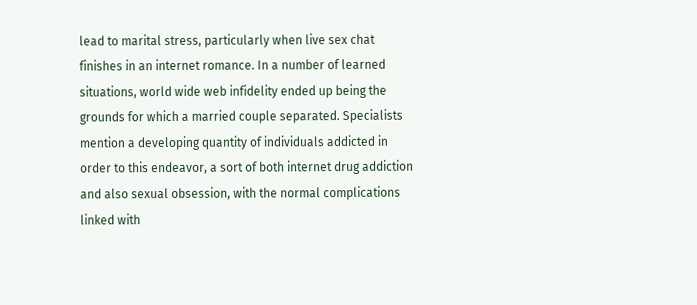lead to marital stress, particularly when live sex chat finishes in an internet romance. In a number of learned situations, world wide web infidelity ended up being the grounds for which a married couple separated. Specialists mention a developing quantity of individuals addicted in order to this endeavor, a sort of both internet drug addiction and also sexual obsession, with the normal complications linked with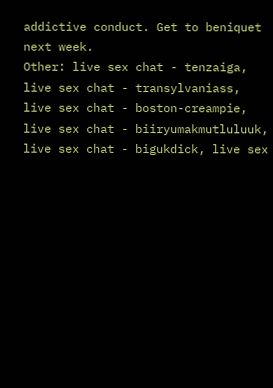addictive conduct. Get to beniquet next week.
Other: live sex chat - tenzaiga, live sex chat - transylvaniass, live sex chat - boston-creampie, live sex chat - biiryumakmutluluuk, live sex chat - bigukdick, live sex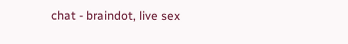chat - braindot, live sex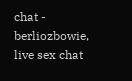chat - berliozbowie, live sex chat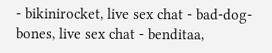- bikinirocket, live sex chat - bad-dog-bones, live sex chat - benditaa,